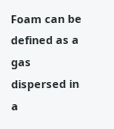Foam can be defined as a gas dispersed in a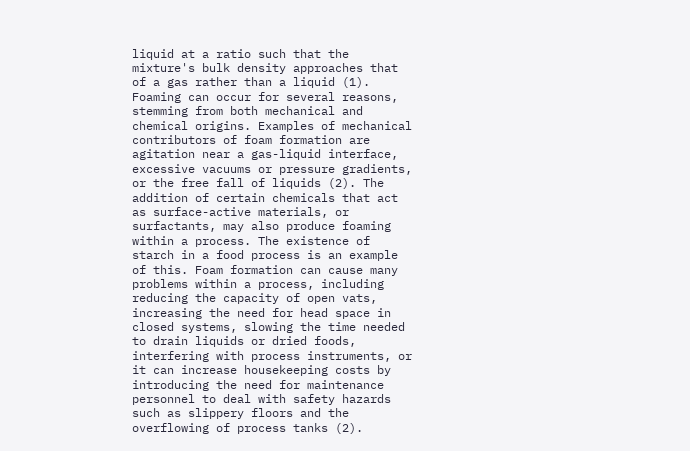liquid at a ratio such that the mixture's bulk density approaches that of a gas rather than a liquid (1). Foaming can occur for several reasons, stemming from both mechanical and chemical origins. Examples of mechanical contributors of foam formation are agitation near a gas-liquid interface, excessive vacuums or pressure gradients, or the free fall of liquids (2). The addition of certain chemicals that act as surface-active materials, or surfactants, may also produce foaming within a process. The existence of starch in a food process is an example of this. Foam formation can cause many problems within a process, including reducing the capacity of open vats, increasing the need for head space in closed systems, slowing the time needed to drain liquids or dried foods, interfering with process instruments, or it can increase housekeeping costs by introducing the need for maintenance personnel to deal with safety hazards such as slippery floors and the overflowing of process tanks (2).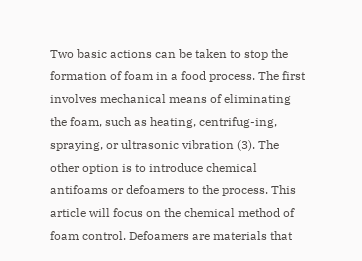Two basic actions can be taken to stop the formation of foam in a food process. The first involves mechanical means of eliminating the foam, such as heating, centrifug-ing, spraying, or ultrasonic vibration (3). The other option is to introduce chemical antifoams or defoamers to the process. This article will focus on the chemical method of foam control. Defoamers are materials that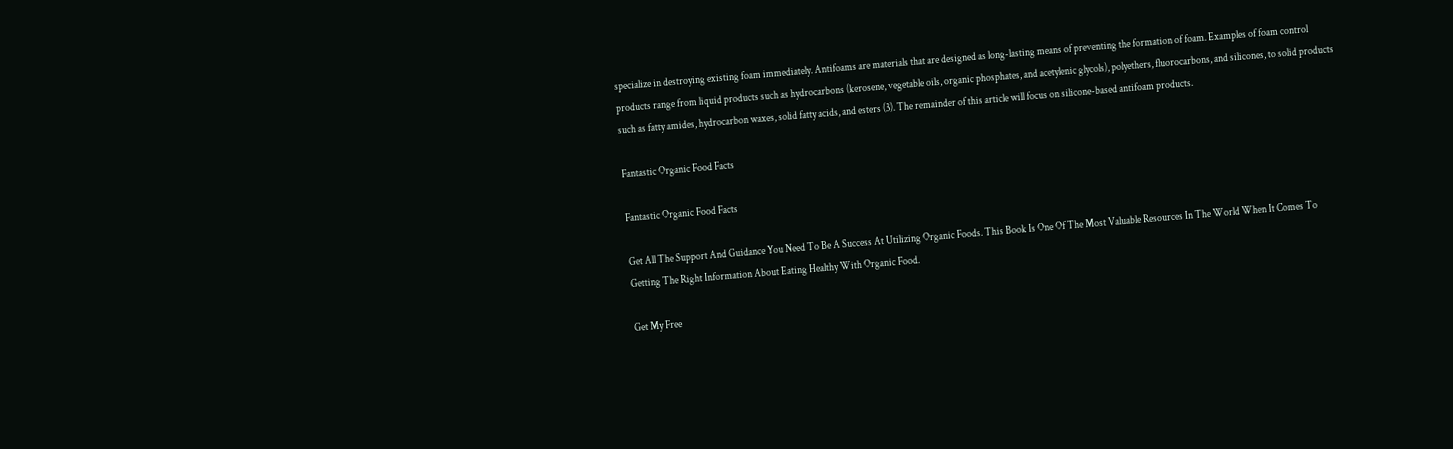specialize in destroying existing foam immediately. Antifoams are materials that are designed as long-lasting means of preventing the formation of foam. Examples of foam control products range from liquid products such as hydrocarbons (kerosene, vegetable oils, organic phosphates, and acetylenic glycols), polyethers, fluorocarbons, and silicones, to solid products such as fatty amides, hydrocarbon waxes, solid fatty acids, and esters (3). The remainder of this article will focus on silicone-based antifoam products.

Fantastic Organic Food Facts

Fantastic Organic Food Facts

Get All The Support And Guidance You Need To Be A Success At Utilizing Organic Foods. This Book Is One Of The Most Valuable Resources In The World When It Comes To Getting The Right Information About Eating Healthy With Organic Food.

Get My Free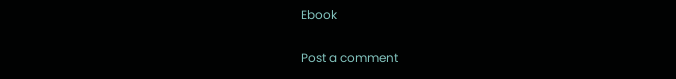Ebook

Post a comment